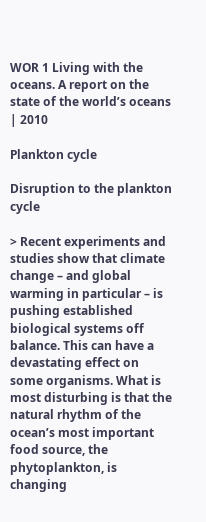WOR 1 Living with the oceans. A report on the state of the world’s oceans | 2010

Plankton cycle

Disruption to the plankton cycle

> Recent experiments and studies show that climate change – and global warming in particular – is pushing established biological systems off balance. This can have a devastating effect on some organisms. What is most disturbing is that the natural rhythm of the ocean’s most important food source, the phytoplankton, is changing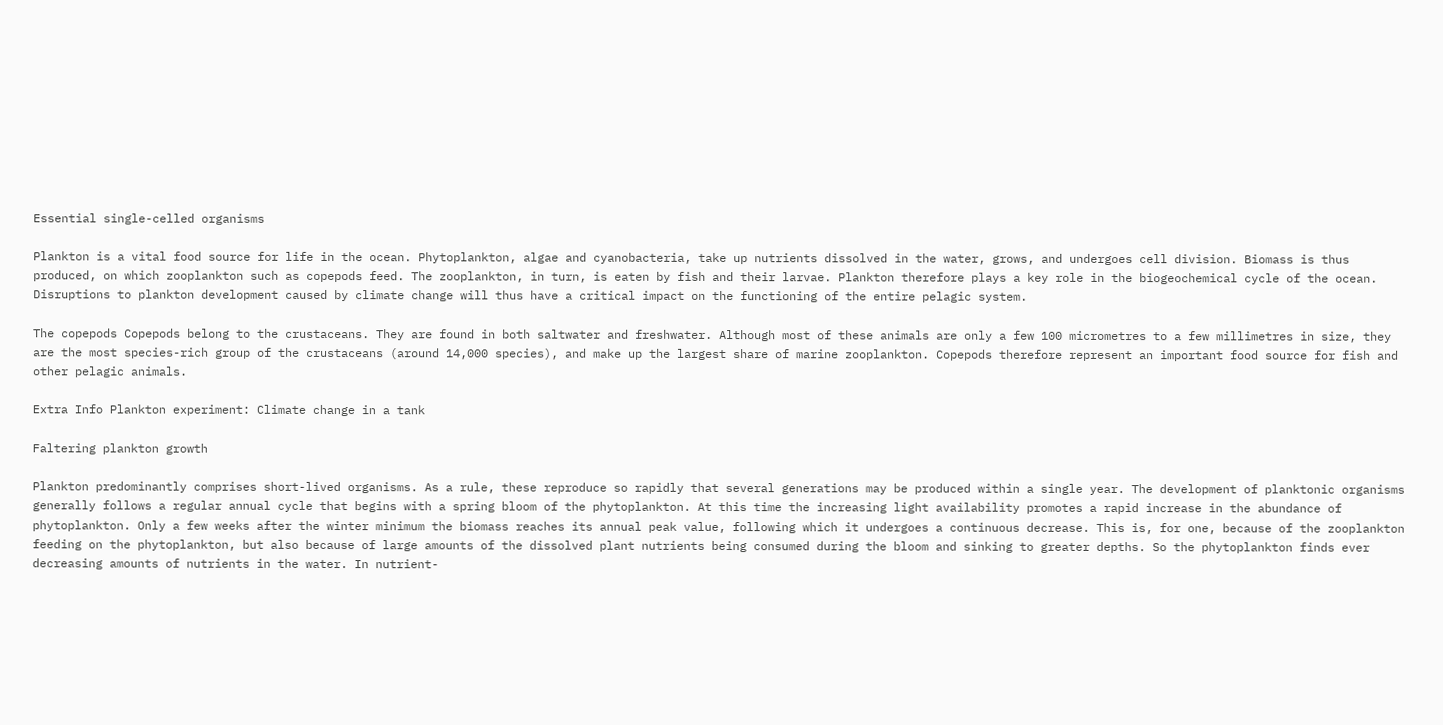Essential single-celled organisms

Plankton is a vital food source for life in the ocean. Phytoplankton, algae and cyanobacteria, take up nutrients dissolved in the water, grows, and undergoes cell division. Biomass is thus produced, on which zooplankton such as copepods feed. The zooplankton, in turn, is eaten by fish and their larvae. Plankton therefore plays a key role in the biogeochemical cycle of the ocean. Disruptions to plankton development caused by climate change will thus have a critical impact on the functioning of the entire pelagic system.

The copepods Copepods belong to the crustaceans. They are found in both saltwater and freshwater. Although most of these animals are only a few 100 micrometres to a few millimetres in size, they are the most species-rich group of the crustaceans (around 14,000 species), and make up the largest share of marine zooplankton. Copepods therefore represent an important food source for fish and other pelagic animals.

Extra Info Plankton experiment: Climate change in a tank

Faltering plankton growth

Plankton predominantly comprises short-lived organisms. As a rule, these reproduce so rapidly that several generations may be produced within a single year. The development of planktonic organisms generally follows a regular annual cycle that begins with a spring bloom of the phytoplankton. At this time the increasing light availability promotes a rapid increase in the abundance of phytoplankton. Only a few weeks after the winter minimum the biomass reaches its annual peak value, following which it undergoes a continuous decrease. This is, for one, because of the zooplankton feeding on the phytoplankton, but also because of large amounts of the dissolved plant nutrients being consumed during the bloom and sinking to greater depths. So the phytoplankton finds ever decreasing amounts of nutrients in the water. In nutrient-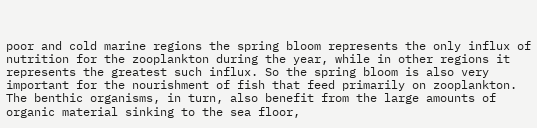poor and cold marine regions the spring bloom represents the only influx of nutrition for the zooplankton during the year, while in other regions it represents the greatest such influx. So the spring bloom is also very important for the nourishment of fish that feed primarily on zooplankton. The benthic organisms, in turn, also benefit from the large amounts of organic material sinking to the sea floor,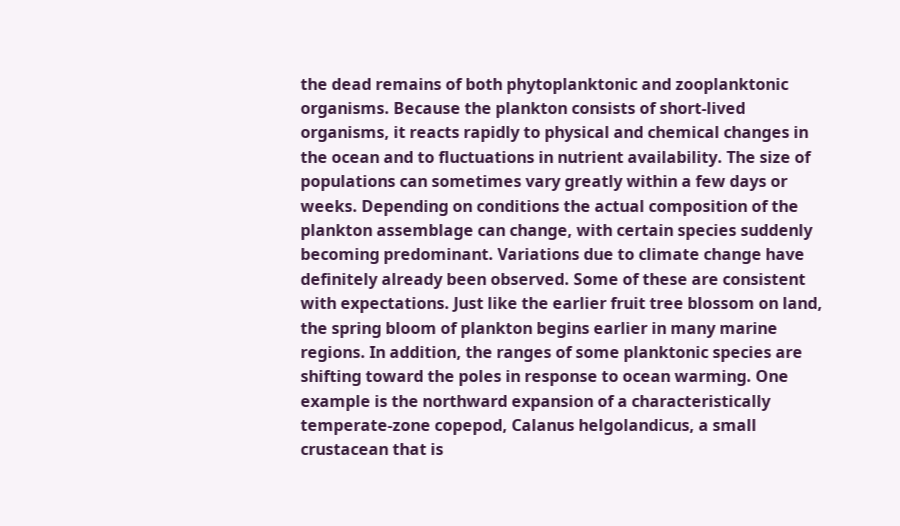the dead remains of both phytoplanktonic and zooplanktonic organisms. Because the plankton consists of short-lived organisms, it reacts rapidly to physical and chemical changes in the ocean and to fluctuations in nutrient availability. The size of populations can sometimes vary greatly within a few days or weeks. Depending on conditions the actual composition of the plankton assemblage can change, with certain species suddenly becoming predominant. Variations due to climate change have definitely already been observed. Some of these are consistent with expectations. Just like the earlier fruit tree blossom on land, the spring bloom of plankton begins earlier in many marine regions. In addition, the ranges of some planktonic species are shifting toward the poles in response to ocean warming. One example is the northward expansion of a characteristically temperate-zone copepod, Calanus helgolandicus, a small crustacean that is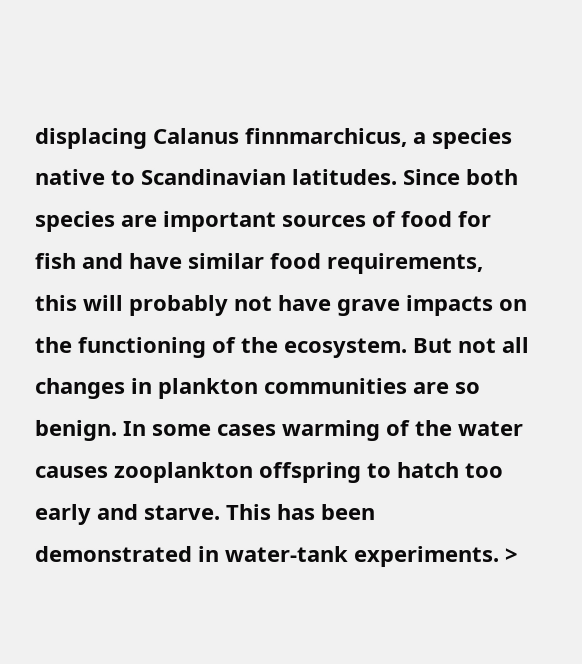displacing Calanus finnmarchicus, a species native to Scandinavian latitudes. Since both species are important sources of food for fish and have similar food requirements, this will probably not have grave impacts on the functioning of the ecosystem. But not all changes in plankton communities are so benign. In some cases warming of the water causes zooplankton offspring to hatch too early and starve. This has been demonstrated in water-tank experiments. >